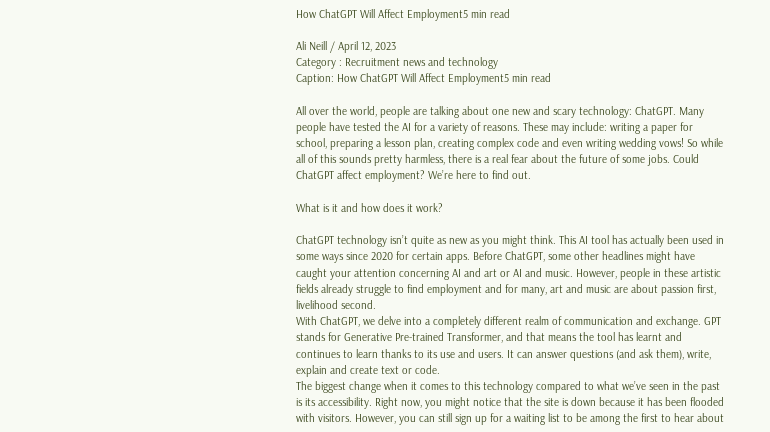How ChatGPT Will Affect Employment5 min read

Ali Neill / April 12, 2023
Category : Recruitment news and technology
Caption: How ChatGPT Will Affect Employment5 min read

All over the world, people are talking about one new and scary technology: ChatGPT. Many people have tested the AI for a variety of reasons. These may include: writing a paper for school, preparing a lesson plan, creating complex code and even writing wedding vows! So while all of this sounds pretty harmless, there is a real fear about the future of some jobs. Could ChatGPT affect employment? We’re here to find out.

What is it and how does it work?

ChatGPT technology isn’t quite as new as you might think. This AI tool has actually been used in some ways since 2020 for certain apps. Before ChatGPT, some other headlines might have caught your attention concerning AI and art or AI and music. However, people in these artistic fields already struggle to find employment and for many, art and music are about passion first, livelihood second.
With ChatGPT, we delve into a completely different realm of communication and exchange. GPT stands for Generative Pre-trained Transformer, and that means the tool has learnt and continues to learn thanks to its use and users. It can answer questions (and ask them), write, explain and create text or code.
The biggest change when it comes to this technology compared to what we’ve seen in the past is its accessibility. Right now, you might notice that the site is down because it has been flooded with visitors. However, you can still sign up for a waiting list to be among the first to hear about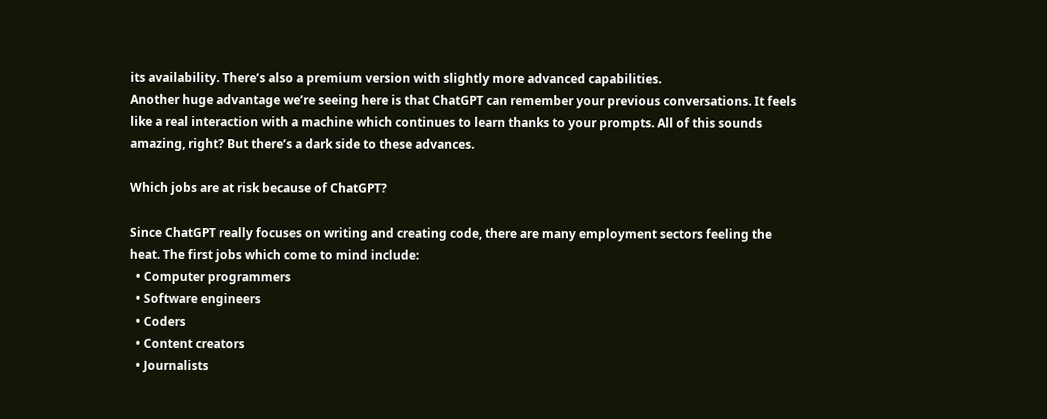its availability. There’s also a premium version with slightly more advanced capabilities.
Another huge advantage we’re seeing here is that ChatGPT can remember your previous conversations. It feels like a real interaction with a machine which continues to learn thanks to your prompts. All of this sounds amazing, right? But there’s a dark side to these advances.

Which jobs are at risk because of ChatGPT?

Since ChatGPT really focuses on writing and creating code, there are many employment sectors feeling the heat. The first jobs which come to mind include:
  • Computer programmers
  • Software engineers
  • Coders
  • Content creators
  • Journalists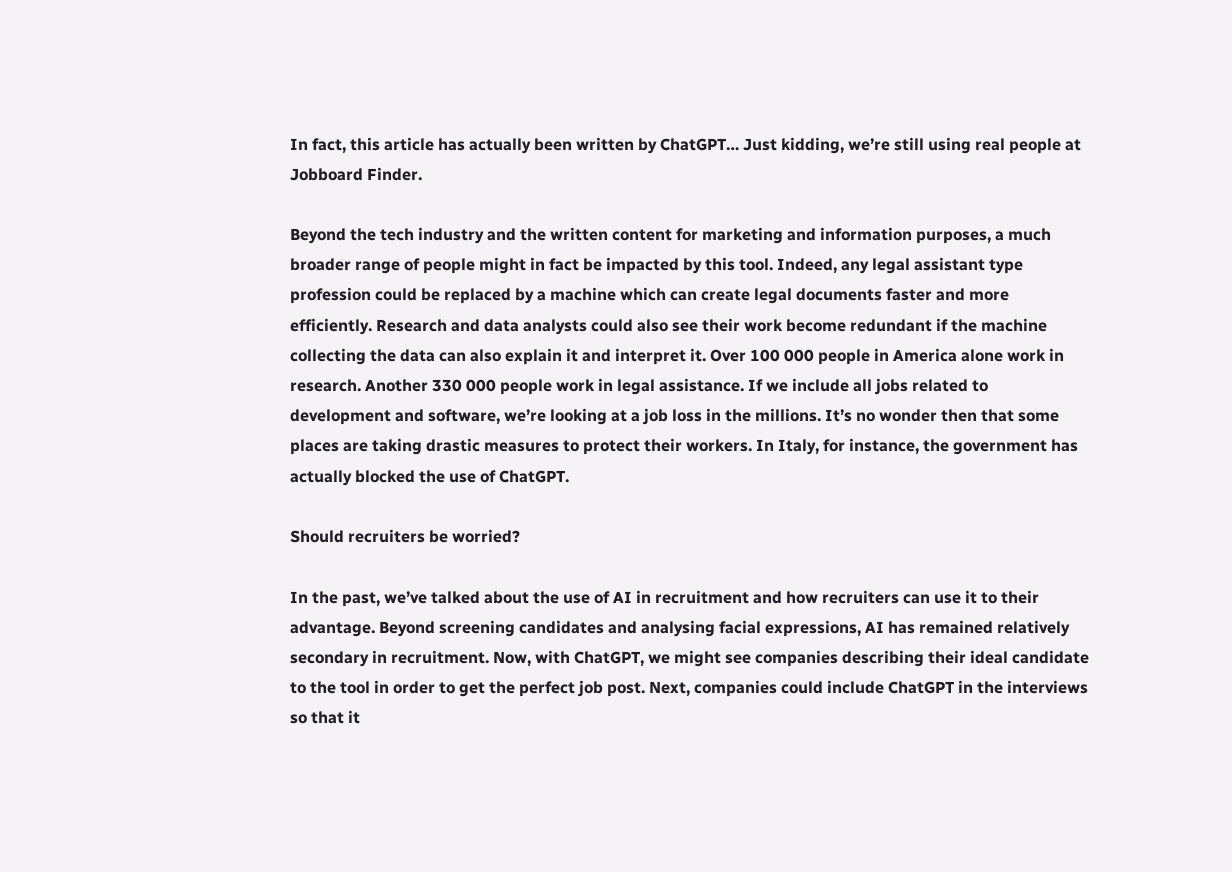In fact, this article has actually been written by ChatGPT… Just kidding, we’re still using real people at Jobboard Finder.

Beyond the tech industry and the written content for marketing and information purposes, a much broader range of people might in fact be impacted by this tool. Indeed, any legal assistant type profession could be replaced by a machine which can create legal documents faster and more efficiently. Research and data analysts could also see their work become redundant if the machine collecting the data can also explain it and interpret it. Over 100 000 people in America alone work in research. Another 330 000 people work in legal assistance. If we include all jobs related to development and software, we’re looking at a job loss in the millions. It’s no wonder then that some places are taking drastic measures to protect their workers. In Italy, for instance, the government has actually blocked the use of ChatGPT.

Should recruiters be worried?

In the past, we’ve talked about the use of AI in recruitment and how recruiters can use it to their advantage. Beyond screening candidates and analysing facial expressions, AI has remained relatively secondary in recruitment. Now, with ChatGPT, we might see companies describing their ideal candidate to the tool in order to get the perfect job post. Next, companies could include ChatGPT in the interviews so that it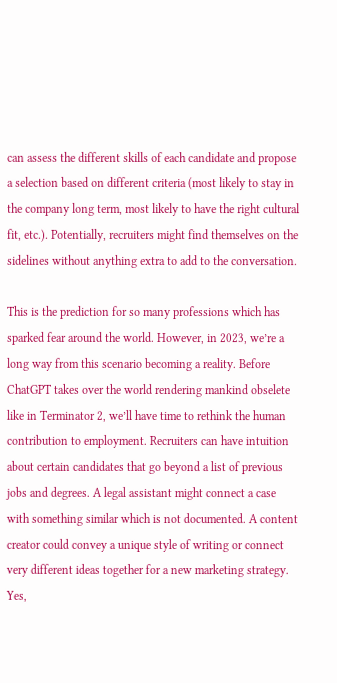can assess the different skills of each candidate and propose a selection based on different criteria (most likely to stay in the company long term, most likely to have the right cultural fit, etc.). Potentially, recruiters might find themselves on the sidelines without anything extra to add to the conversation.

This is the prediction for so many professions which has sparked fear around the world. However, in 2023, we’re a long way from this scenario becoming a reality. Before ChatGPT takes over the world rendering mankind obselete like in Terminator 2, we’ll have time to rethink the human contribution to employment. Recruiters can have intuition about certain candidates that go beyond a list of previous jobs and degrees. A legal assistant might connect a case with something similar which is not documented. A content creator could convey a unique style of writing or connect very different ideas together for a new marketing strategy. Yes,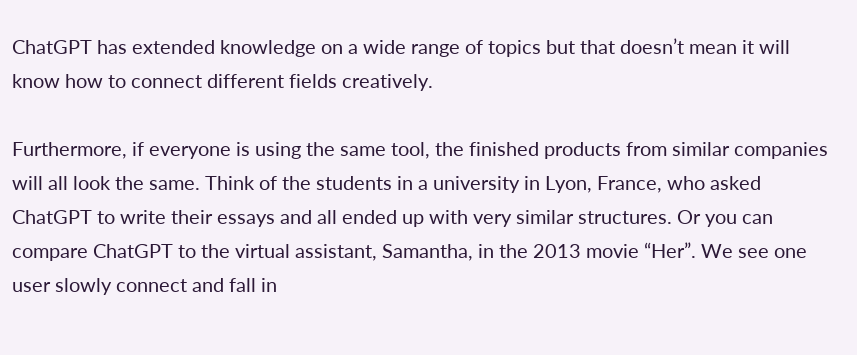ChatGPT has extended knowledge on a wide range of topics but that doesn’t mean it will know how to connect different fields creatively.

Furthermore, if everyone is using the same tool, the finished products from similar companies will all look the same. Think of the students in a university in Lyon, France, who asked ChatGPT to write their essays and all ended up with very similar structures. Or you can compare ChatGPT to the virtual assistant, Samantha, in the 2013 movie “Her”. We see one user slowly connect and fall in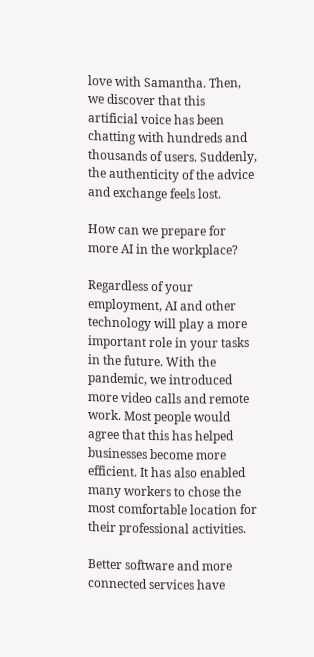love with Samantha. Then, we discover that this artificial voice has been chatting with hundreds and thousands of users. Suddenly, the authenticity of the advice and exchange feels lost.

How can we prepare for more AI in the workplace?

Regardless of your employment, AI and other technology will play a more important role in your tasks in the future. With the pandemic, we introduced more video calls and remote work. Most people would agree that this has helped businesses become more efficient. It has also enabled many workers to chose the most comfortable location for their professional activities.

Better software and more connected services have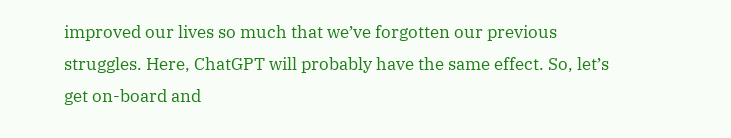improved our lives so much that we’ve forgotten our previous struggles. Here, ChatGPT will probably have the same effect. So, let’s get on-board and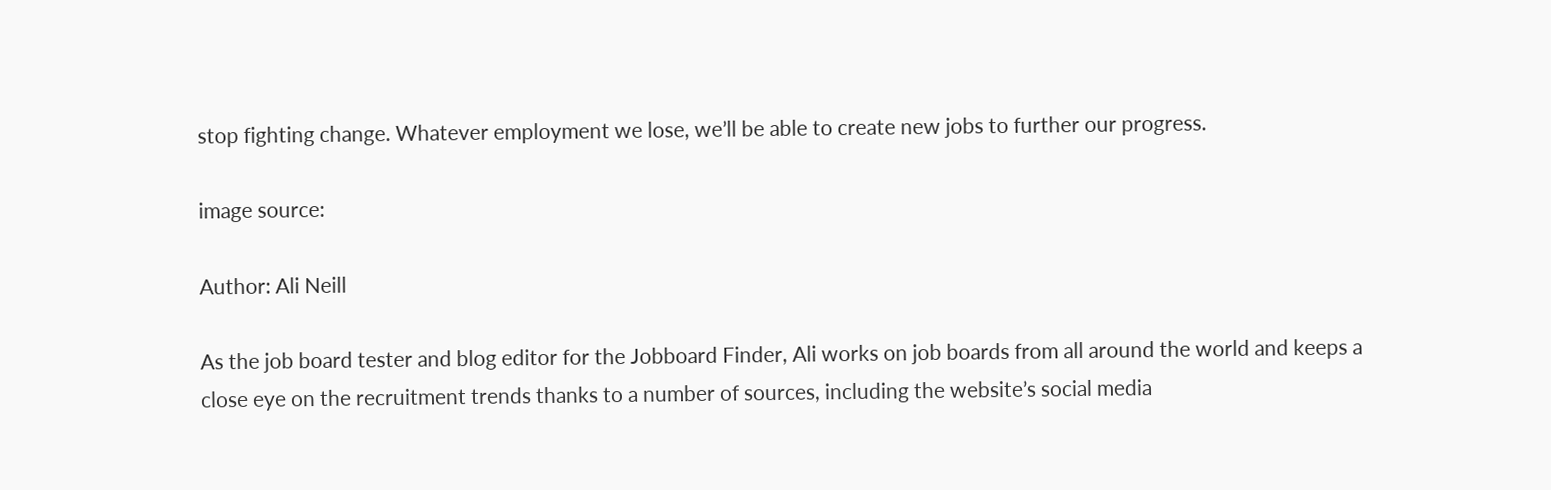stop fighting change. Whatever employment we lose, we’ll be able to create new jobs to further our progress.

image source:

Author: Ali Neill

As the job board tester and blog editor for the Jobboard Finder, Ali works on job boards from all around the world and keeps a close eye on the recruitment trends thanks to a number of sources, including the website’s social media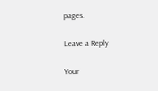pages.

Leave a Reply

Your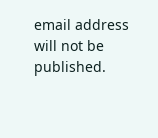email address will not be published.